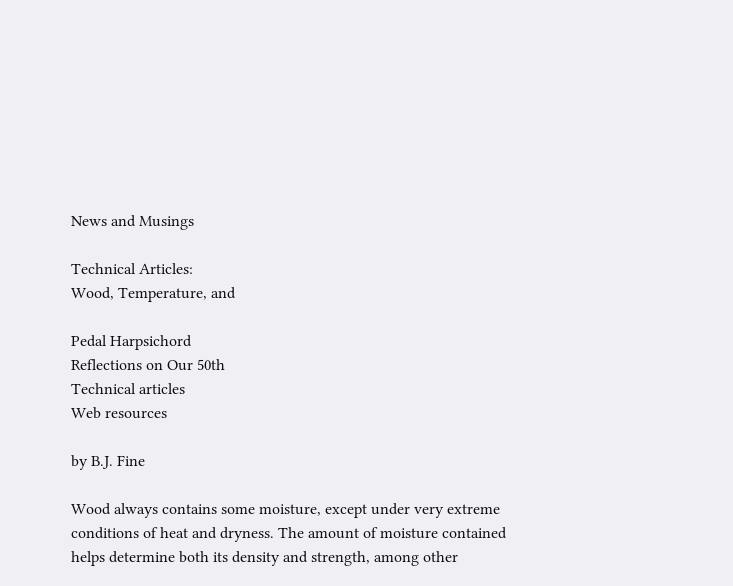News and Musings

Technical Articles:
Wood, Temperature, and

Pedal Harpsichord
Reflections on Our 50th
Technical articles
Web resources

by B.J. Fine

Wood always contains some moisture, except under very extreme conditions of heat and dryness. The amount of moisture contained helps determine both its density and strength, among other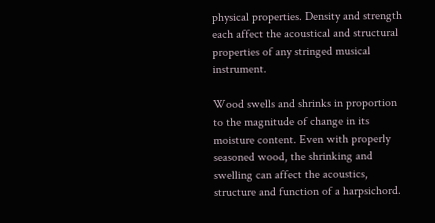physical properties. Density and strength each affect the acoustical and structural properties of any stringed musical instrument.

Wood swells and shrinks in proportion to the magnitude of change in its moisture content. Even with properly seasoned wood, the shrinking and swelling can affect the acoustics, structure and function of a harpsichord.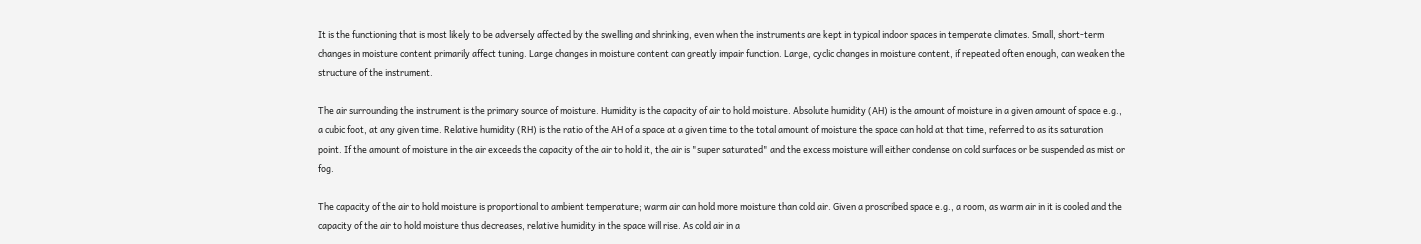It is the functioning that is most likely to be adversely affected by the swelling and shrinking, even when the instruments are kept in typical indoor spaces in temperate climates. Small, short-term changes in moisture content primarily affect tuning. Large changes in moisture content can greatly impair function. Large, cyclic changes in moisture content, if repeated often enough, can weaken the structure of the instrument.

The air surrounding the instrument is the primary source of moisture. Humidity is the capacity of air to hold moisture. Absolute humidity (AH) is the amount of moisture in a given amount of space e.g., a cubic foot, at any given time. Relative humidity (RH) is the ratio of the AH of a space at a given time to the total amount of moisture the space can hold at that time, referred to as its saturation point. If the amount of moisture in the air exceeds the capacity of the air to hold it, the air is "super saturated" and the excess moisture will either condense on cold surfaces or be suspended as mist or fog.

The capacity of the air to hold moisture is proportional to ambient temperature; warm air can hold more moisture than cold air. Given a proscribed space e.g., a room, as warm air in it is cooled and the capacity of the air to hold moisture thus decreases, relative humidity in the space will rise. As cold air in a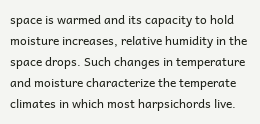space is warmed and its capacity to hold moisture increases, relative humidity in the space drops. Such changes in temperature and moisture characterize the temperate climates in which most harpsichords live.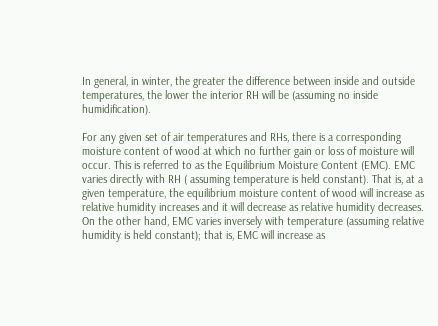In general, in winter, the greater the difference between inside and outside temperatures, the lower the interior RH will be (assuming no inside humidification).

For any given set of air temperatures and RHs, there is a corresponding moisture content of wood at which no further gain or loss of moisture will occur. This is referred to as the Equilibrium Moisture Content (EMC). EMC varies directly with RH ( assuming temperature is held constant). That is, at a given temperature, the equilibrium moisture content of wood will increase as relative humidity increases and it will decrease as relative humidity decreases. On the other hand, EMC varies inversely with temperature (assuming relative humidity is held constant); that is, EMC will increase as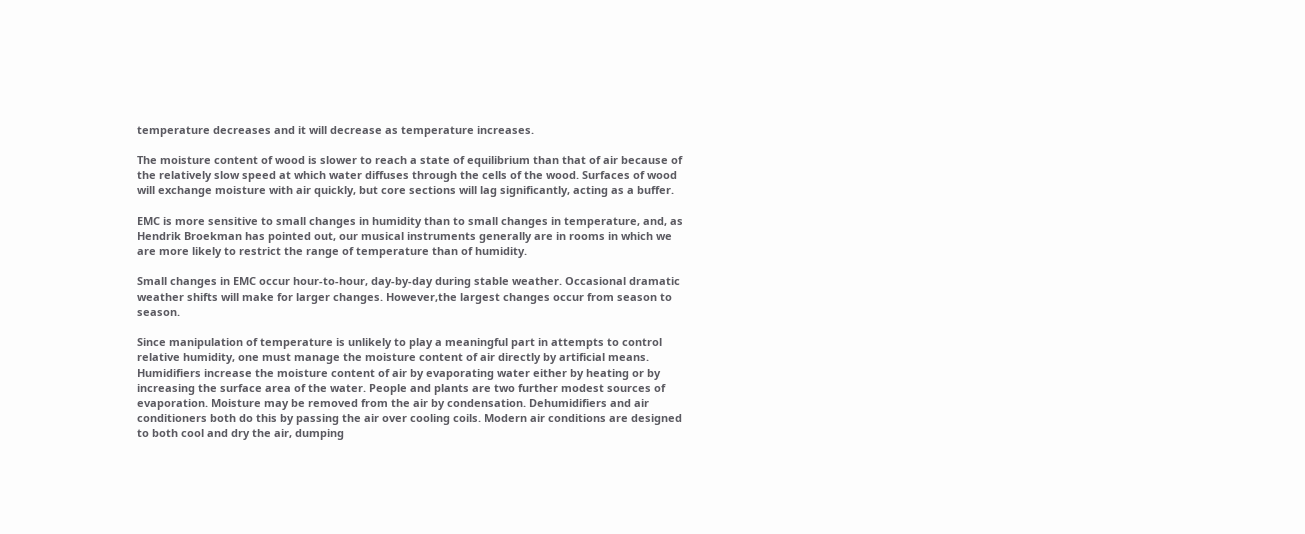temperature decreases and it will decrease as temperature increases.

The moisture content of wood is slower to reach a state of equilibrium than that of air because of the relatively slow speed at which water diffuses through the cells of the wood. Surfaces of wood will exchange moisture with air quickly, but core sections will lag significantly, acting as a buffer.

EMC is more sensitive to small changes in humidity than to small changes in temperature, and, as Hendrik Broekman has pointed out, our musical instruments generally are in rooms in which we are more likely to restrict the range of temperature than of humidity.

Small changes in EMC occur hour-to-hour, day-by-day during stable weather. Occasional dramatic weather shifts will make for larger changes. However,the largest changes occur from season to season.

Since manipulation of temperature is unlikely to play a meaningful part in attempts to control relative humidity, one must manage the moisture content of air directly by artificial means. Humidifiers increase the moisture content of air by evaporating water either by heating or by increasing the surface area of the water. People and plants are two further modest sources of evaporation. Moisture may be removed from the air by condensation. Dehumidifiers and air conditioners both do this by passing the air over cooling coils. Modern air conditions are designed to both cool and dry the air, dumping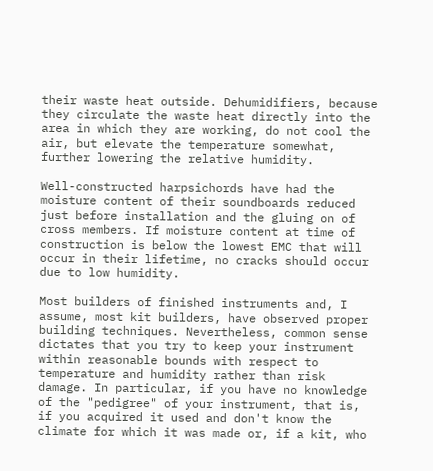their waste heat outside. Dehumidifiers, because they circulate the waste heat directly into the area in which they are working, do not cool the air, but elevate the temperature somewhat, further lowering the relative humidity.

Well-constructed harpsichords have had the moisture content of their soundboards reduced just before installation and the gluing on of cross members. If moisture content at time of construction is below the lowest EMC that will occur in their lifetime, no cracks should occur due to low humidity.

Most builders of finished instruments and, I assume, most kit builders, have observed proper building techniques. Nevertheless, common sense dictates that you try to keep your instrument within reasonable bounds with respect to temperature and humidity rather than risk damage. In particular, if you have no knowledge of the "pedigree" of your instrument, that is, if you acquired it used and don't know the climate for which it was made or, if a kit, who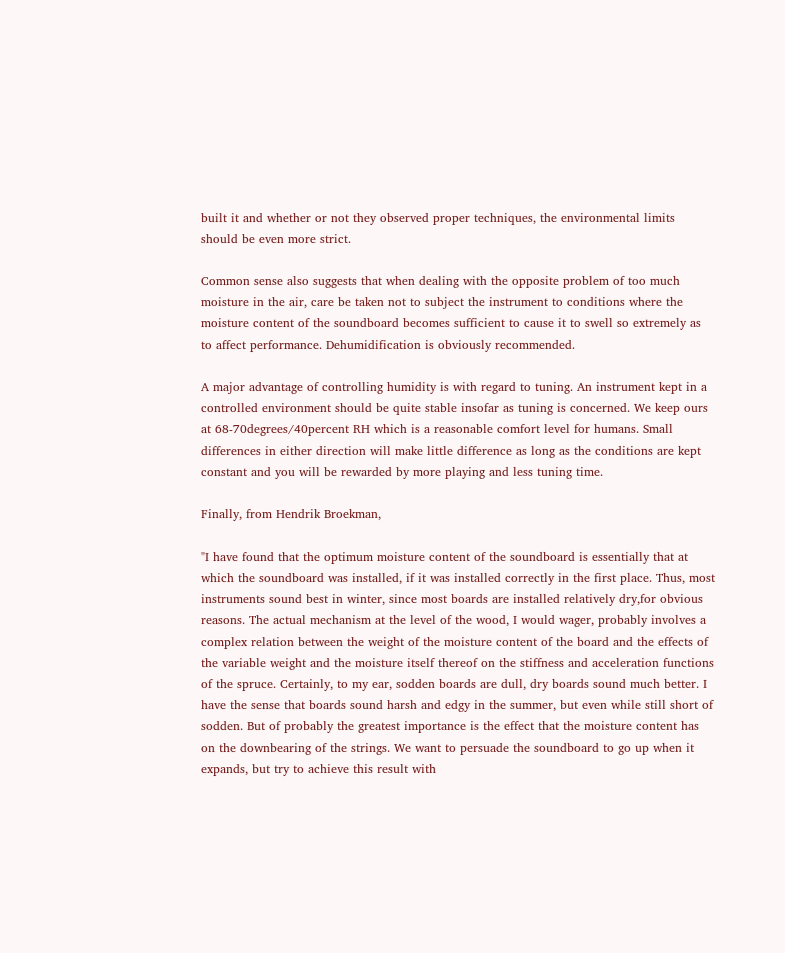built it and whether or not they observed proper techniques, the environmental limits should be even more strict.

Common sense also suggests that when dealing with the opposite problem of too much moisture in the air, care be taken not to subject the instrument to conditions where the moisture content of the soundboard becomes sufficient to cause it to swell so extremely as to affect performance. Dehumidification is obviously recommended.

A major advantage of controlling humidity is with regard to tuning. An instrument kept in a controlled environment should be quite stable insofar as tuning is concerned. We keep ours at 68-70degrees/40percent RH which is a reasonable comfort level for humans. Small differences in either direction will make little difference as long as the conditions are kept constant and you will be rewarded by more playing and less tuning time.

Finally, from Hendrik Broekman,

"I have found that the optimum moisture content of the soundboard is essentially that at which the soundboard was installed, if it was installed correctly in the first place. Thus, most instruments sound best in winter, since most boards are installed relatively dry,for obvious reasons. The actual mechanism at the level of the wood, I would wager, probably involves a complex relation between the weight of the moisture content of the board and the effects of the variable weight and the moisture itself thereof on the stiffness and acceleration functions of the spruce. Certainly, to my ear, sodden boards are dull, dry boards sound much better. I have the sense that boards sound harsh and edgy in the summer, but even while still short of sodden. But of probably the greatest importance is the effect that the moisture content has on the downbearing of the strings. We want to persuade the soundboard to go up when it expands, but try to achieve this result with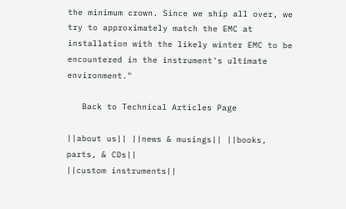the minimum crown. Since we ship all over, we try to approximately match the EMC at installation with the likely winter EMC to be encountered in the instrument's ultimate environment."

   Back to Technical Articles Page

||about us|| ||news & musings|| ||books, parts, & CDs||
||custom instruments||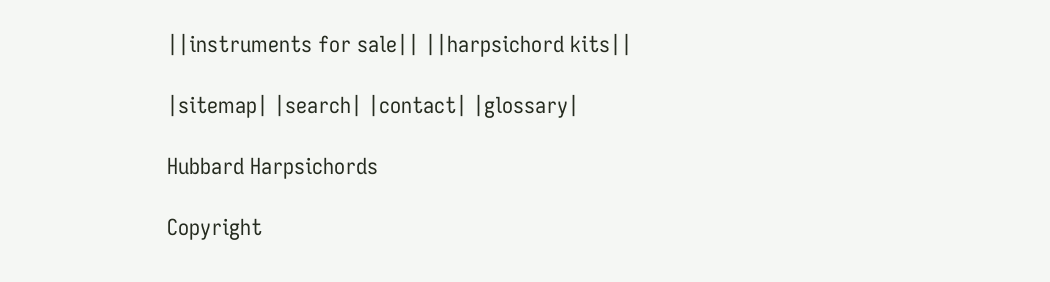||instruments for sale|| ||harpsichord kits||

|sitemap| |search| |contact| |glossary|

Hubbard Harpsichords

Copyright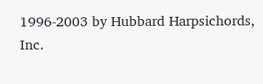1996-2003 by Hubbard Harpsichords, Inc.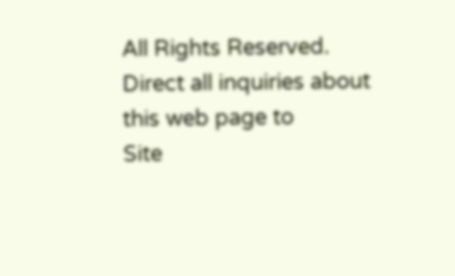All Rights Reserved.
Direct all inquiries about this web page to
Site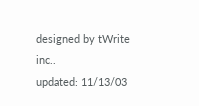designed by tWrite inc..
updated: 11/13/03